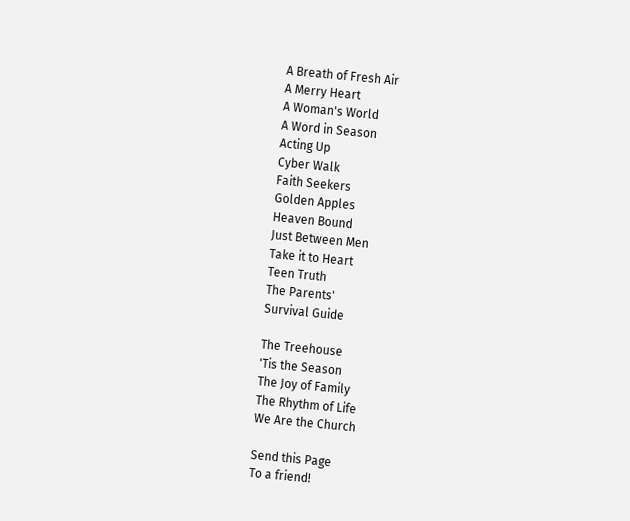A Breath of Fresh Air
A Merry Heart
A Woman's World
A Word in Season
Acting Up
Cyber Walk
Faith Seekers
Golden Apples
Heaven Bound
Just Between Men
Take it to Heart
Teen Truth
The Parents'
Survival Guide

The Treehouse
'Tis the Season
The Joy of Family
The Rhythm of Life
We Are the Church

Send this Page
To a friend!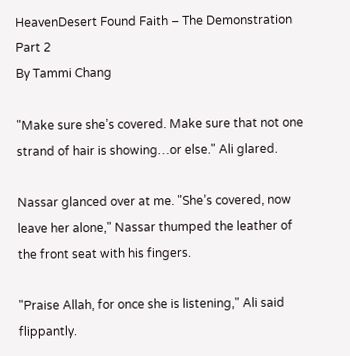HeavenDesert Found Faith – The Demonstration Part 2
By Tammi Chang

"Make sure she’s covered. Make sure that not one strand of hair is showing…or else." Ali glared.

Nassar glanced over at me. "She’s covered, now leave her alone," Nassar thumped the leather of the front seat with his fingers.

"Praise Allah, for once she is listening," Ali said flippantly.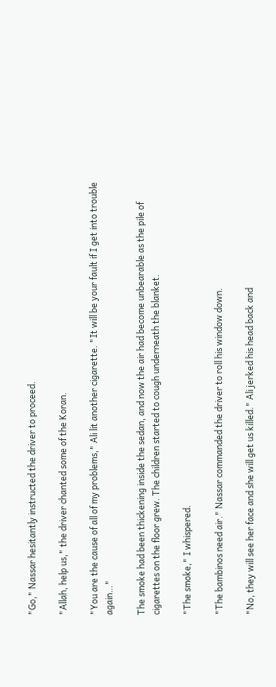"Go," Nassar hesitantly instructed the driver to proceed.

"Allah, help us," the driver chanted some of the Koran.

"You are the cause of all of my problems," Ali lit another cigarette. "It will be your fault if I get into trouble again…"

The smoke had been thickening inside the sedan, and now the air had become unbearable as the pile of cigarettes on the floor grew. The children started to cough underneath the blanket.

"The smoke," I whispered.

"The bambinos need air." Nassar commanded the driver to roll his window down.

"No, they will see her face and she will get us killed." Ali jerked his head back and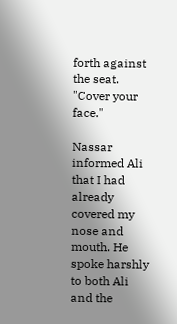forth against the seat. "Cover your face."

Nassar informed Ali that I had already covered my nose and mouth. He spoke harshly to both Ali and the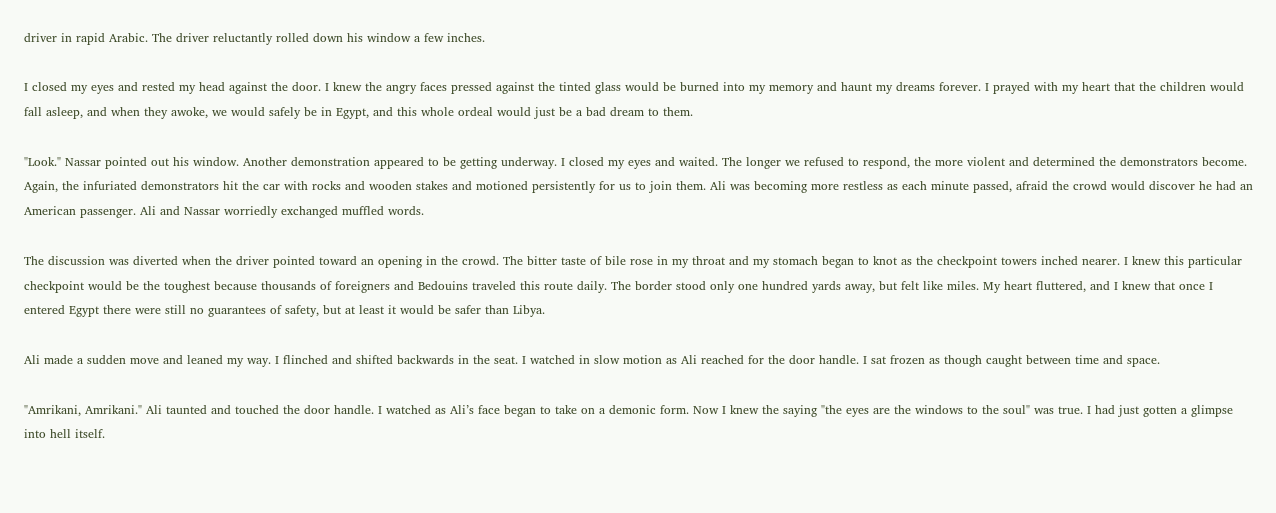driver in rapid Arabic. The driver reluctantly rolled down his window a few inches.

I closed my eyes and rested my head against the door. I knew the angry faces pressed against the tinted glass would be burned into my memory and haunt my dreams forever. I prayed with my heart that the children would fall asleep, and when they awoke, we would safely be in Egypt, and this whole ordeal would just be a bad dream to them.

"Look." Nassar pointed out his window. Another demonstration appeared to be getting underway. I closed my eyes and waited. The longer we refused to respond, the more violent and determined the demonstrators become. Again, the infuriated demonstrators hit the car with rocks and wooden stakes and motioned persistently for us to join them. Ali was becoming more restless as each minute passed, afraid the crowd would discover he had an American passenger. Ali and Nassar worriedly exchanged muffled words.

The discussion was diverted when the driver pointed toward an opening in the crowd. The bitter taste of bile rose in my throat and my stomach began to knot as the checkpoint towers inched nearer. I knew this particular checkpoint would be the toughest because thousands of foreigners and Bedouins traveled this route daily. The border stood only one hundred yards away, but felt like miles. My heart fluttered, and I knew that once I entered Egypt there were still no guarantees of safety, but at least it would be safer than Libya.

Ali made a sudden move and leaned my way. I flinched and shifted backwards in the seat. I watched in slow motion as Ali reached for the door handle. I sat frozen as though caught between time and space.

"Amrikani, Amrikani." Ali taunted and touched the door handle. I watched as Ali’s face began to take on a demonic form. Now I knew the saying "the eyes are the windows to the soul" was true. I had just gotten a glimpse into hell itself.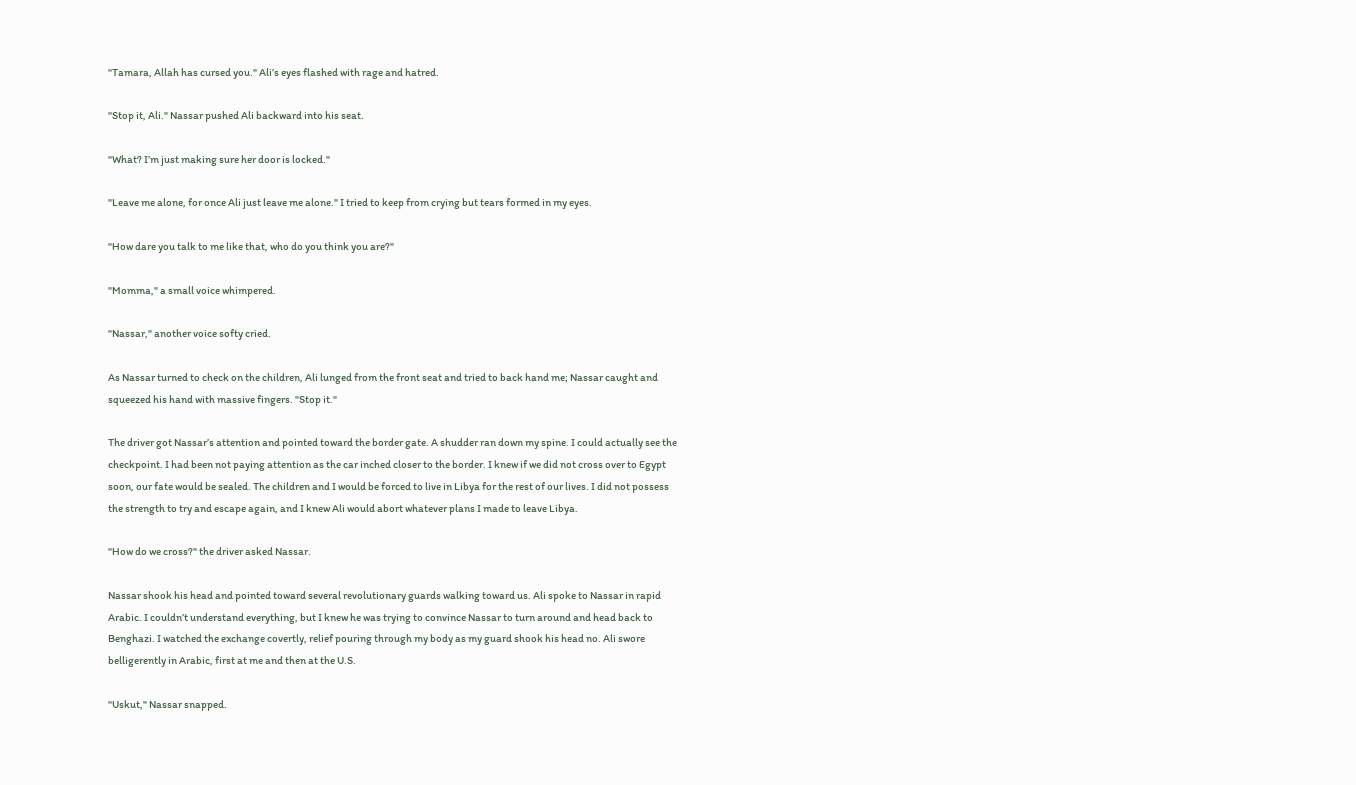"Tamara, Allah has cursed you." Ali’s eyes flashed with rage and hatred.

"Stop it, Ali." Nassar pushed Ali backward into his seat.

"What? I’m just making sure her door is locked."

"Leave me alone, for once Ali just leave me alone." I tried to keep from crying but tears formed in my eyes.

"How dare you talk to me like that, who do you think you are?"

"Momma," a small voice whimpered.

"Nassar," another voice softy cried.

As Nassar turned to check on the children, Ali lunged from the front seat and tried to back hand me; Nassar caught and squeezed his hand with massive fingers. "Stop it."

The driver got Nassar’s attention and pointed toward the border gate. A shudder ran down my spine. I could actually see the checkpoint. I had been not paying attention as the car inched closer to the border. I knew if we did not cross over to Egypt soon, our fate would be sealed. The children and I would be forced to live in Libya for the rest of our lives. I did not possess the strength to try and escape again, and I knew Ali would abort whatever plans I made to leave Libya.

"How do we cross?" the driver asked Nassar.

Nassar shook his head and pointed toward several revolutionary guards walking toward us. Ali spoke to Nassar in rapid Arabic. I couldn’t understand everything, but I knew he was trying to convince Nassar to turn around and head back to Benghazi. I watched the exchange covertly, relief pouring through my body as my guard shook his head no. Ali swore belligerently in Arabic, first at me and then at the U.S.

"Uskut," Nassar snapped.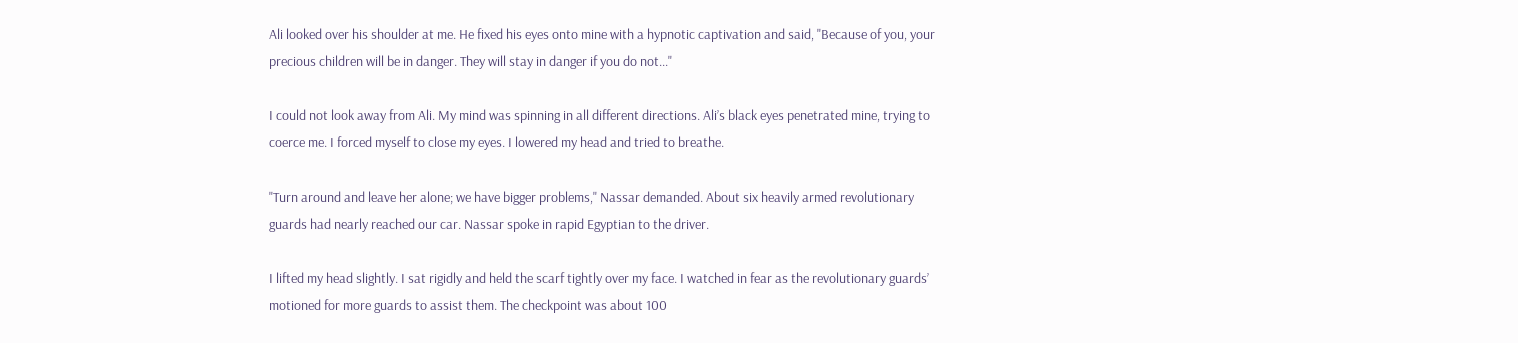Ali looked over his shoulder at me. He fixed his eyes onto mine with a hypnotic captivation and said, "Because of you, your precious children will be in danger. They will stay in danger if you do not..."

I could not look away from Ali. My mind was spinning in all different directions. Ali’s black eyes penetrated mine, trying to coerce me. I forced myself to close my eyes. I lowered my head and tried to breathe.

"Turn around and leave her alone; we have bigger problems," Nassar demanded. About six heavily armed revolutionary guards had nearly reached our car. Nassar spoke in rapid Egyptian to the driver.

I lifted my head slightly. I sat rigidly and held the scarf tightly over my face. I watched in fear as the revolutionary guards’ motioned for more guards to assist them. The checkpoint was about 100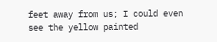feet away from us; I could even see the yellow painted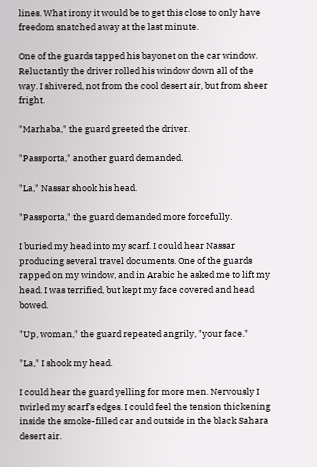lines. What irony it would be to get this close to only have freedom snatched away at the last minute.

One of the guards tapped his bayonet on the car window. Reluctantly the driver rolled his window down all of the way. I shivered, not from the cool desert air, but from sheer fright.

"Marhaba," the guard greeted the driver.

"Passporta," another guard demanded.

"La," Nassar shook his head.

"Passporta," the guard demanded more forcefully.

I buried my head into my scarf. I could hear Nassar producing several travel documents. One of the guards rapped on my window, and in Arabic he asked me to lift my head. I was terrified, but kept my face covered and head bowed.

"Up, woman," the guard repeated angrily, "your face."

"La," I shook my head.

I could hear the guard yelling for more men. Nervously I twirled my scarf’s edges. I could feel the tension thickening inside the smoke-filled car and outside in the black Sahara desert air.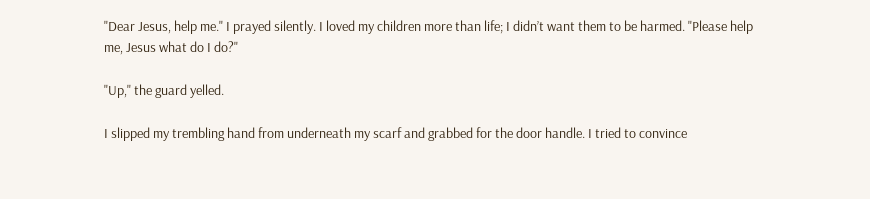"Dear Jesus, help me." I prayed silently. I loved my children more than life; I didn’t want them to be harmed. "Please help me, Jesus what do I do?"

"Up," the guard yelled.

I slipped my trembling hand from underneath my scarf and grabbed for the door handle. I tried to convince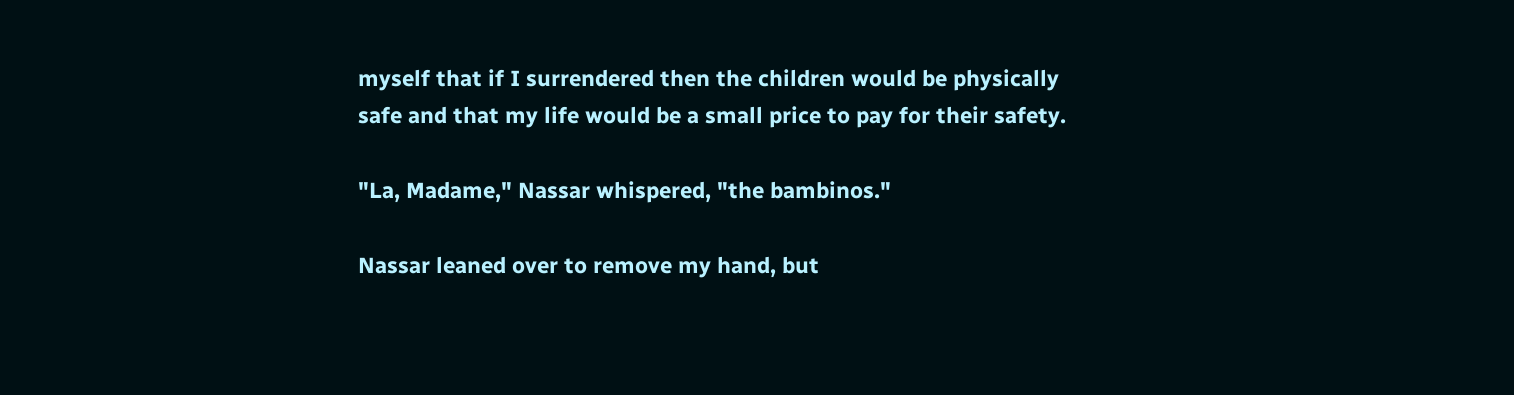myself that if I surrendered then the children would be physically safe and that my life would be a small price to pay for their safety.

"La, Madame," Nassar whispered, "the bambinos."

Nassar leaned over to remove my hand, but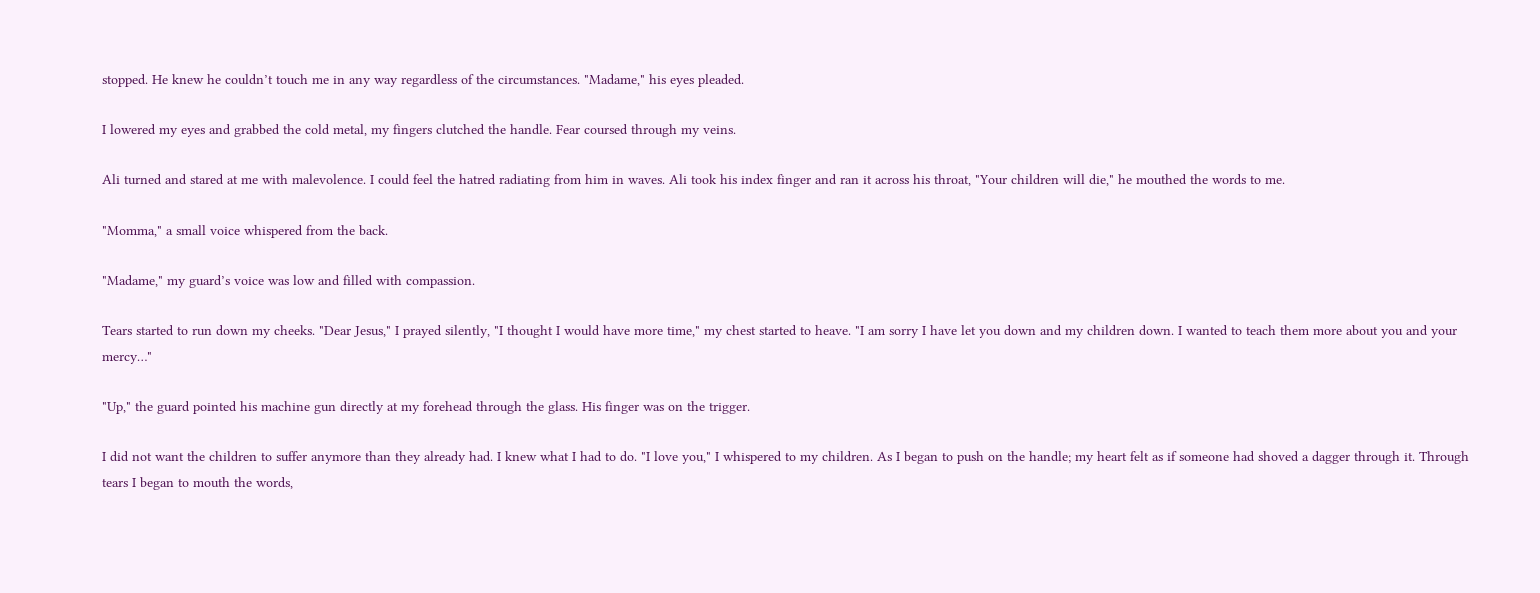stopped. He knew he couldn’t touch me in any way regardless of the circumstances. "Madame," his eyes pleaded.

I lowered my eyes and grabbed the cold metal, my fingers clutched the handle. Fear coursed through my veins.

Ali turned and stared at me with malevolence. I could feel the hatred radiating from him in waves. Ali took his index finger and ran it across his throat, "Your children will die," he mouthed the words to me.

"Momma," a small voice whispered from the back.

"Madame," my guard’s voice was low and filled with compassion.

Tears started to run down my cheeks. "Dear Jesus," I prayed silently, "I thought I would have more time," my chest started to heave. "I am sorry I have let you down and my children down. I wanted to teach them more about you and your mercy…"

"Up," the guard pointed his machine gun directly at my forehead through the glass. His finger was on the trigger.

I did not want the children to suffer anymore than they already had. I knew what I had to do. "I love you," I whispered to my children. As I began to push on the handle; my heart felt as if someone had shoved a dagger through it. Through tears I began to mouth the words,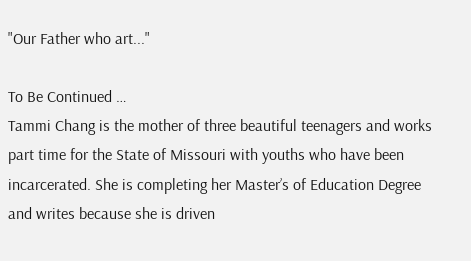"Our Father who art..."

To Be Continued …
Tammi Chang is the mother of three beautiful teenagers and works part time for the State of Missouri with youths who have been incarcerated. She is completing her Master’s of Education Degree and writes because she is driven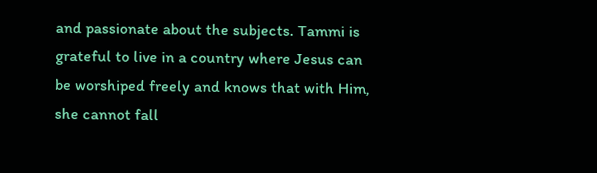and passionate about the subjects. Tammi is grateful to live in a country where Jesus can be worshiped freely and knows that with Him, she cannot fall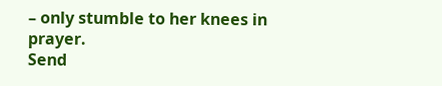– only stumble to her knees in prayer.
Send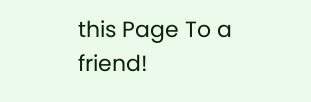this Page To a friend!